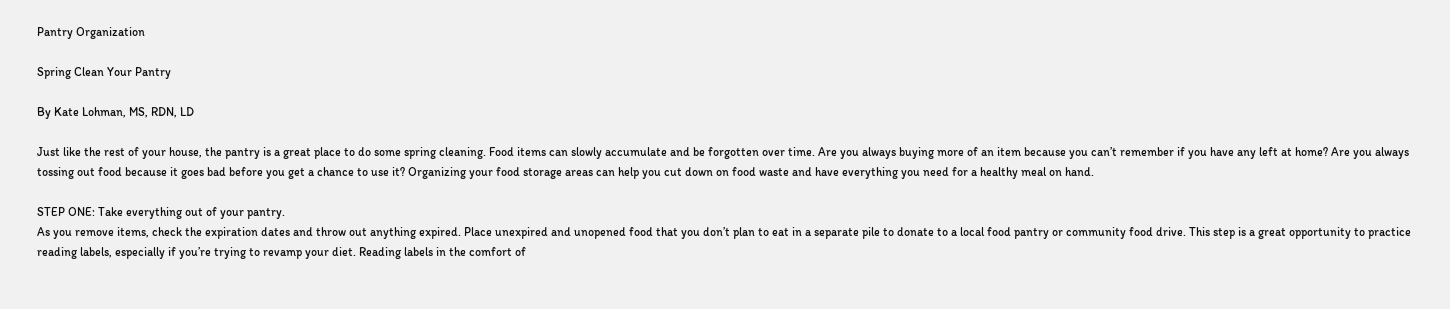Pantry Organization

Spring Clean Your Pantry

By Kate Lohman, MS, RDN, LD

Just like the rest of your house, the pantry is a great place to do some spring cleaning. Food items can slowly accumulate and be forgotten over time. Are you always buying more of an item because you can’t remember if you have any left at home? Are you always tossing out food because it goes bad before you get a chance to use it? Organizing your food storage areas can help you cut down on food waste and have everything you need for a healthy meal on hand.

STEP ONE: Take everything out of your pantry.
As you remove items, check the expiration dates and throw out anything expired. Place unexpired and unopened food that you don’t plan to eat in a separate pile to donate to a local food pantry or community food drive. This step is a great opportunity to practice reading labels, especially if you’re trying to revamp your diet. Reading labels in the comfort of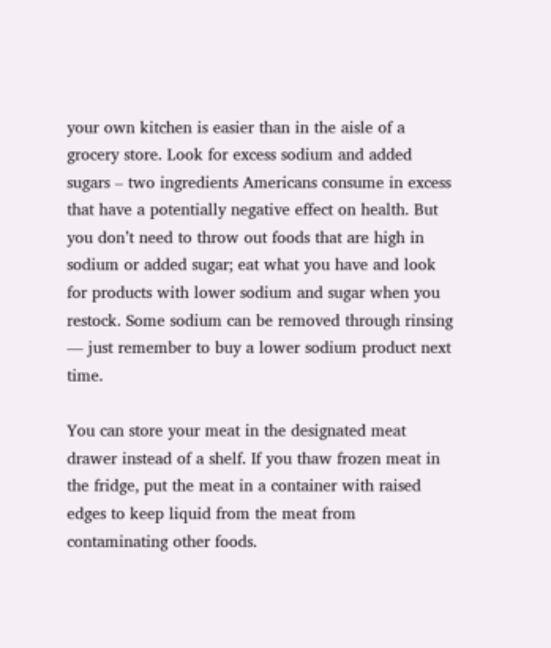your own kitchen is easier than in the aisle of a grocery store. Look for excess sodium and added sugars – two ingredients Americans consume in excess that have a potentially negative effect on health. But you don’t need to throw out foods that are high in sodium or added sugar; eat what you have and look for products with lower sodium and sugar when you restock. Some sodium can be removed through rinsing — just remember to buy a lower sodium product next time.

You can store your meat in the designated meat drawer instead of a shelf. If you thaw frozen meat in the fridge, put the meat in a container with raised edges to keep liquid from the meat from contaminating other foods.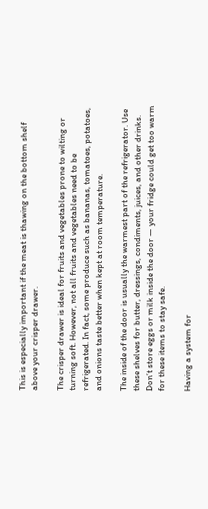This is especially important if the meat is thawing on the bottom shelf above your crisper drawer.

The crisper drawer is ideal for fruits and vegetables prone to wilting or turning soft. However, not all fruits and vegetables need to be refrigerated. In fact, some produce such as bananas, tomatoes, potatoes, and onions taste better when kept at room temperature.

The inside of the door is usually the warmest part of the refrigerator. Use these shelves for butter, dressings, condiments, juices, and other drinks. Don’t store eggs or milk inside the door — your fridge could get too warm for these items to stay safe.

Having a system for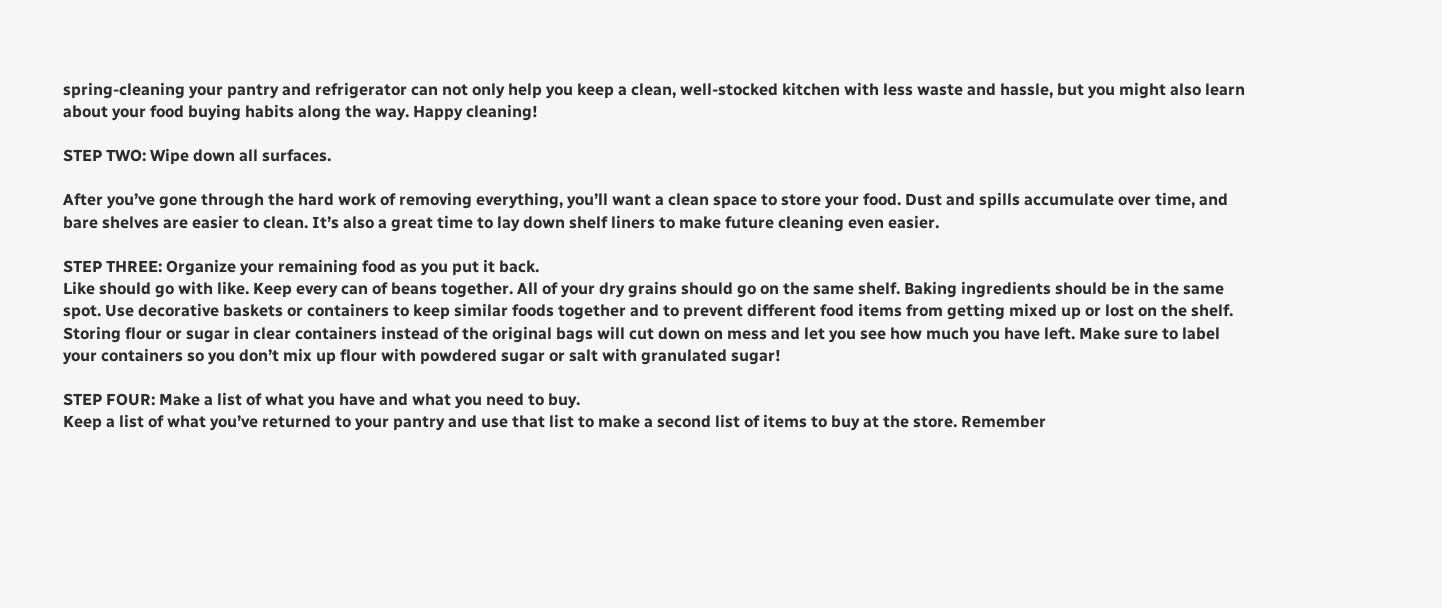spring-cleaning your pantry and refrigerator can not only help you keep a clean, well-stocked kitchen with less waste and hassle, but you might also learn about your food buying habits along the way. Happy cleaning!

STEP TWO: Wipe down all surfaces.

After you’ve gone through the hard work of removing everything, you’ll want a clean space to store your food. Dust and spills accumulate over time, and bare shelves are easier to clean. It’s also a great time to lay down shelf liners to make future cleaning even easier.

STEP THREE: Organize your remaining food as you put it back.
Like should go with like. Keep every can of beans together. All of your dry grains should go on the same shelf. Baking ingredients should be in the same spot. Use decorative baskets or containers to keep similar foods together and to prevent different food items from getting mixed up or lost on the shelf. Storing flour or sugar in clear containers instead of the original bags will cut down on mess and let you see how much you have left. Make sure to label your containers so you don’t mix up flour with powdered sugar or salt with granulated sugar!

STEP FOUR: Make a list of what you have and what you need to buy.
Keep a list of what you’ve returned to your pantry and use that list to make a second list of items to buy at the store. Remember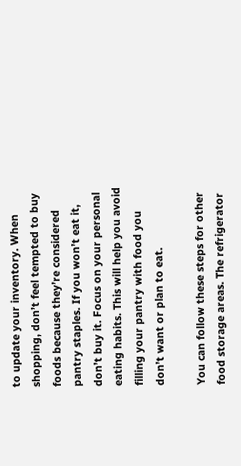to update your inventory. When shopping, don’t feel tempted to buy foods because they’re considered pantry staples. If you won’t eat it, don’t buy it. Focus on your personal eating habits. This will help you avoid filling your pantry with food you don’t want or plan to eat.

You can follow these steps for other food storage areas. The refrigerator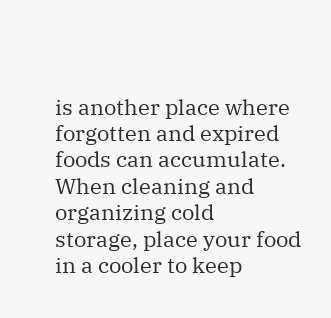is another place where forgotten and expired foods can accumulate. When cleaning and organizing cold storage, place your food in a cooler to keep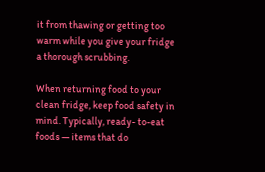it from thawing or getting too warm while you give your fridge a thorough scrubbing.

When returning food to your clean fridge, keep food safety in mind. Typically, ready- to-eat foods — items that do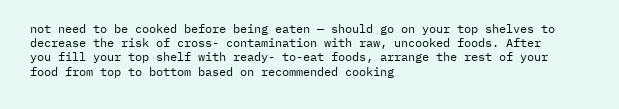not need to be cooked before being eaten — should go on your top shelves to decrease the risk of cross- contamination with raw, uncooked foods. After you fill your top shelf with ready- to-eat foods, arrange the rest of your food from top to bottom based on recommended cooking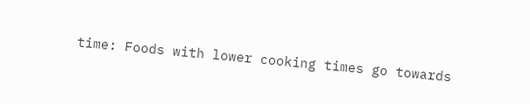time: Foods with lower cooking times go towards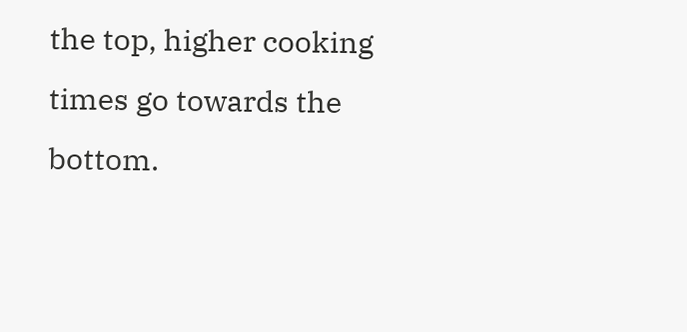the top, higher cooking times go towards the bottom.